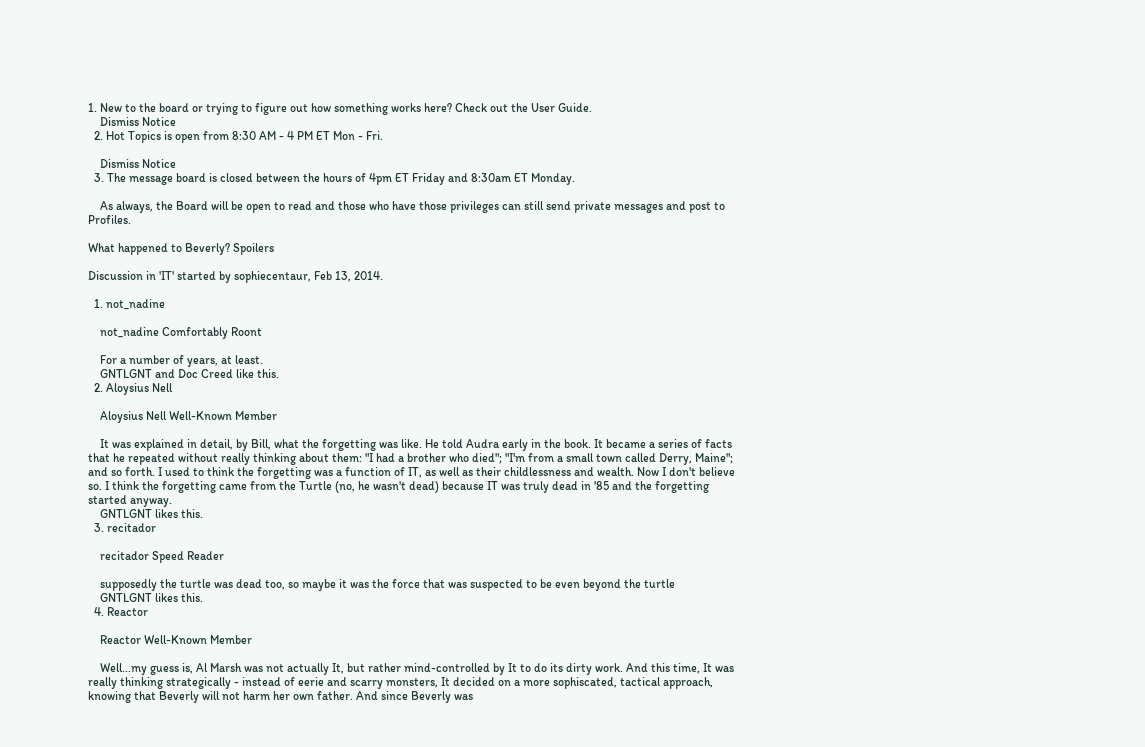1. New to the board or trying to figure out how something works here? Check out the User Guide.
    Dismiss Notice
  2. Hot Topics is open from 8:30 AM - 4 PM ET Mon - Fri.

    Dismiss Notice
  3. The message board is closed between the hours of 4pm ET Friday and 8:30am ET Monday.

    As always, the Board will be open to read and those who have those privileges can still send private messages and post to Profiles.

What happened to Beverly? Spoilers

Discussion in 'IT' started by sophiecentaur, Feb 13, 2014.

  1. not_nadine

    not_nadine Comfortably Roont

    For a number of years, at least.
    GNTLGNT and Doc Creed like this.
  2. Aloysius Nell

    Aloysius Nell Well-Known Member

    It was explained in detail, by Bill, what the forgetting was like. He told Audra early in the book. It became a series of facts that he repeated without really thinking about them: "I had a brother who died"; "I'm from a small town called Derry, Maine"; and so forth. I used to think the forgetting was a function of IT, as well as their childlessness and wealth. Now I don't believe so. I think the forgetting came from the Turtle (no, he wasn't dead) because IT was truly dead in '85 and the forgetting started anyway.
    GNTLGNT likes this.
  3. recitador

    recitador Speed Reader

    supposedly the turtle was dead too, so maybe it was the force that was suspected to be even beyond the turtle
    GNTLGNT likes this.
  4. Reactor

    Reactor Well-Known Member

    Well...my guess is, Al Marsh was not actually It, but rather mind-controlled by It to do its dirty work. And this time, It was really thinking strategically - instead of eerie and scarry monsters, It decided on a more sophiscated, tactical approach, knowing that Beverly will not harm her own father. And since Beverly was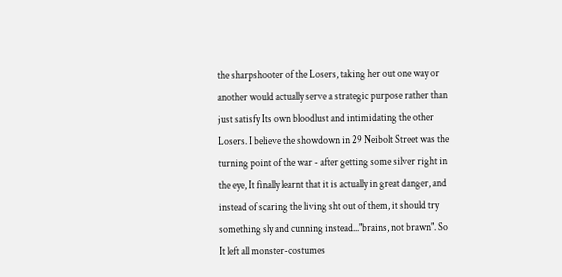the sharpshooter of the Losers, taking her out one way or another would actually serve a strategic purpose rather than just satisfy Its own bloodlust and intimidating the other Losers. I believe the showdown in 29 Neibolt Street was the turning point of the war - after getting some silver right in the eye, It finally learnt that it is actually in great danger, and instead of scaring the living sht out of them, it should try something sly and cunning instead..."brains, not brawn". So It left all monster-costumes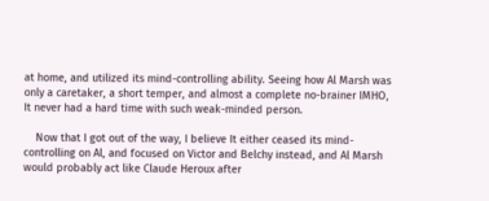at home, and utilized its mind-controlling ability. Seeing how Al Marsh was only a caretaker, a short temper, and almost a complete no-brainer IMHO, It never had a hard time with such weak-minded person.

    Now that I got out of the way, I believe It either ceased its mind-controlling on Al, and focused on Victor and Belchy instead, and Al Marsh would probably act like Claude Heroux after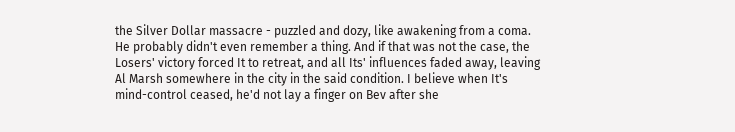the Silver Dollar massacre - puzzled and dozy, like awakening from a coma. He probably didn't even remember a thing. And if that was not the case, the Losers' victory forced It to retreat, and all Its' influences faded away, leaving Al Marsh somewhere in the city in the said condition. I believe when It's mind-control ceased, he'd not lay a finger on Bev after she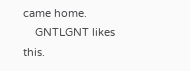came home.
    GNTLGNT likes this.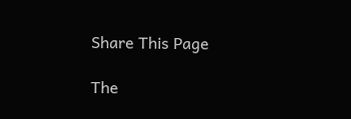Share This Page

The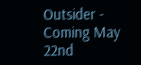Outsider - Coming May 22nd